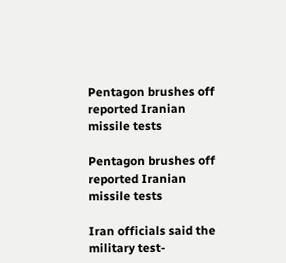Pentagon brushes off reported Iranian missile tests

Pentagon brushes off reported Iranian missile tests

Iran officials said the military test-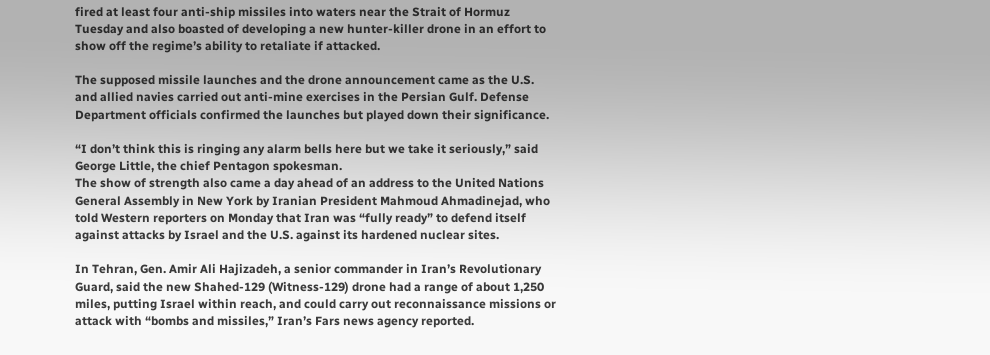fired at least four anti-ship missiles into waters near the Strait of Hormuz Tuesday and also boasted of developing a new hunter-killer drone in an effort to show off the regime’s ability to retaliate if attacked.

The supposed missile launches and the drone announcement came as the U.S. and allied navies carried out anti-mine exercises in the Persian Gulf. Defense Department officials confirmed the launches but played down their significance.

“I don’t think this is ringing any alarm bells here but we take it seriously,” said George Little, the chief Pentagon spokesman.
The show of strength also came a day ahead of an address to the United Nations General Assembly in New York by Iranian President Mahmoud Ahmadinejad, who told Western reporters on Monday that Iran was “fully ready” to defend itself against attacks by Israel and the U.S. against its hardened nuclear sites.

In Tehran, Gen. Amir Ali Hajizadeh, a senior commander in Iran’s Revolutionary Guard, said the new Shahed-129 (Witness-129) drone had a range of about 1,250 miles, putting Israel within reach, and could carry out reconnaissance missions or attack with “bombs and missiles,” Iran’s Fars news agency reported.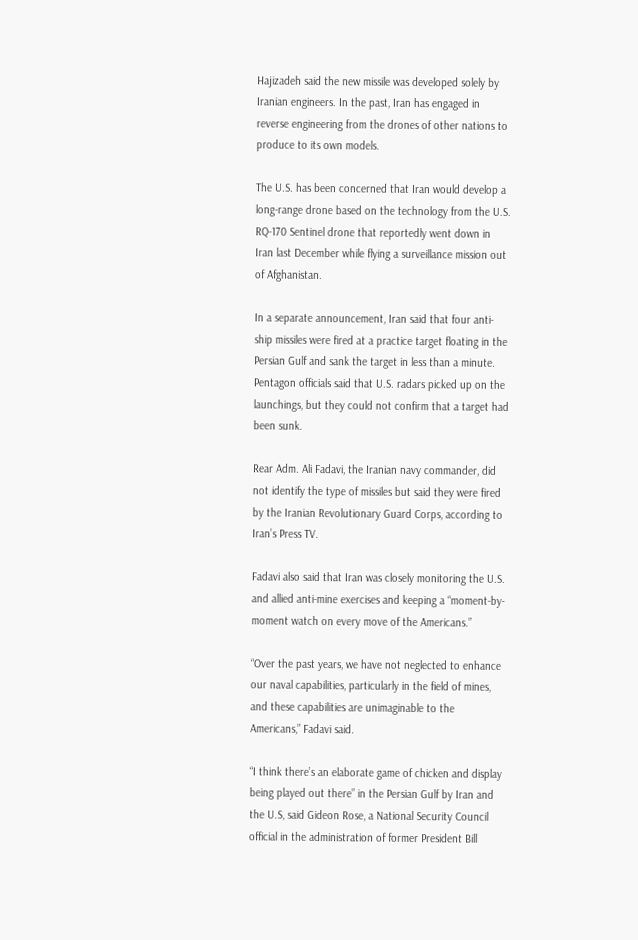Hajizadeh said the new missile was developed solely by Iranian engineers. In the past, Iran has engaged in reverse engineering from the drones of other nations to produce to its own models.

The U.S. has been concerned that Iran would develop a long-range drone based on the technology from the U.S. RQ-170 Sentinel drone that reportedly went down in Iran last December while flying a surveillance mission out of Afghanistan.

In a separate announcement, Iran said that four anti-ship missiles were fired at a practice target floating in the Persian Gulf and sank the target in less than a minute. Pentagon officials said that U.S. radars picked up on the launchings, but they could not confirm that a target had been sunk.

Rear Adm. Ali Fadavi, the Iranian navy commander, did not identify the type of missiles but said they were fired by the Iranian Revolutionary Guard Corps, according to Iran’s Press TV.

Fadavi also said that Iran was closely monitoring the U.S. and allied anti-mine exercises and keeping a “moment-by-moment watch on every move of the Americans.”

“Over the past years, we have not neglected to enhance our naval capabilities, particularly in the field of mines, and these capabilities are unimaginable to the Americans,” Fadavi said.

“I think there’s an elaborate game of chicken and display being played out there” in the Persian Gulf by Iran and the U.S, said Gideon Rose, a National Security Council official in the administration of former President Bill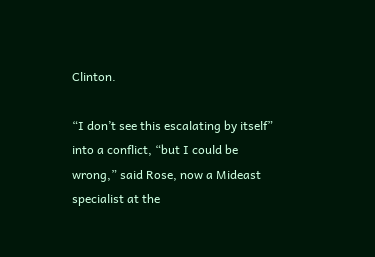Clinton.

“I don’t see this escalating by itself” into a conflict, “but I could be wrong,” said Rose, now a Mideast specialist at the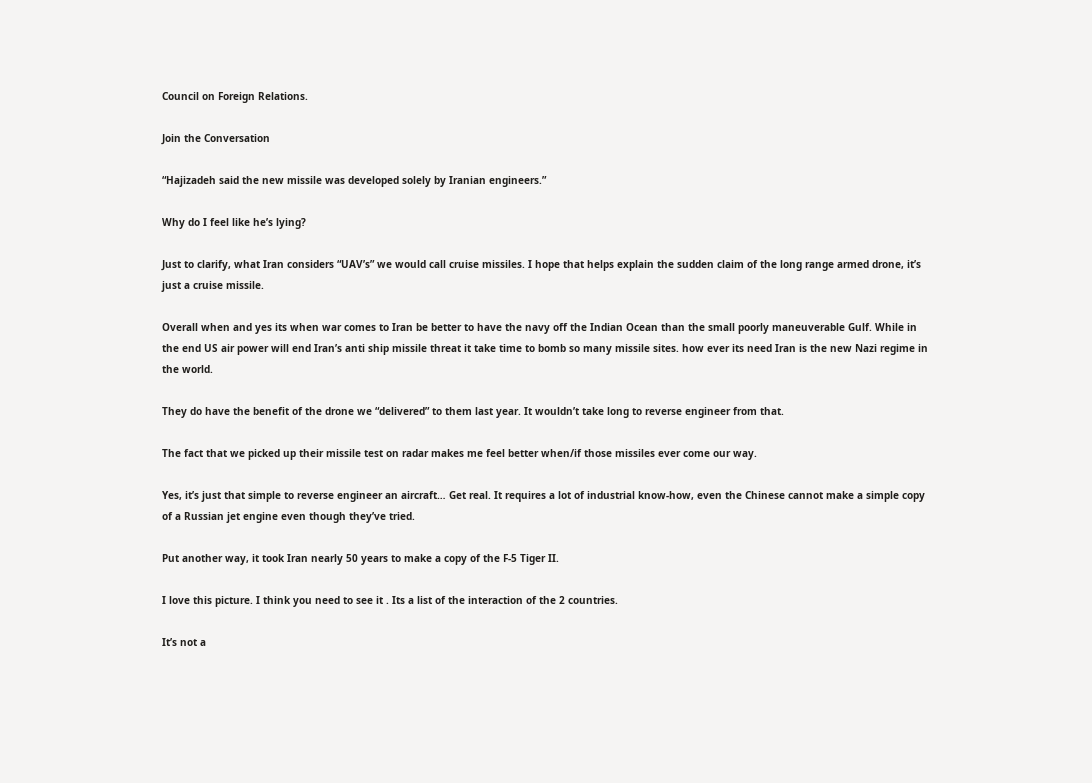Council on Foreign Relations.

Join the Conversation

“Hajizadeh said the new missile was developed solely by Iranian engineers.”

Why do I feel like he’s lying?

Just to clarify, what Iran considers “UAV’s” we would call cruise missiles. I hope that helps explain the sudden claim of the long range armed drone, it’s just a cruise missile.

Overall when and yes its when war comes to Iran be better to have the navy off the Indian Ocean than the small poorly maneuverable Gulf. While in the end US air power will end Iran’s anti ship missile threat it take time to bomb so many missile sites. how ever its need Iran is the new Nazi regime in the world.

They do have the benefit of the drone we “delivered” to them last year. It wouldn’t take long to reverse engineer from that.

The fact that we picked up their missile test on radar makes me feel better when/if those missiles ever come our way.

Yes, it’s just that simple to reverse engineer an aircraft… Get real. It requires a lot of industrial know-how, even the Chinese cannot make a simple copy of a Russian jet engine even though they’ve tried.

Put another way, it took Iran nearly 50 years to make a copy of the F-5 Tiger II.

I love this picture. I think you need to see it . Its a list of the interaction of the 2 countries.

It’s not a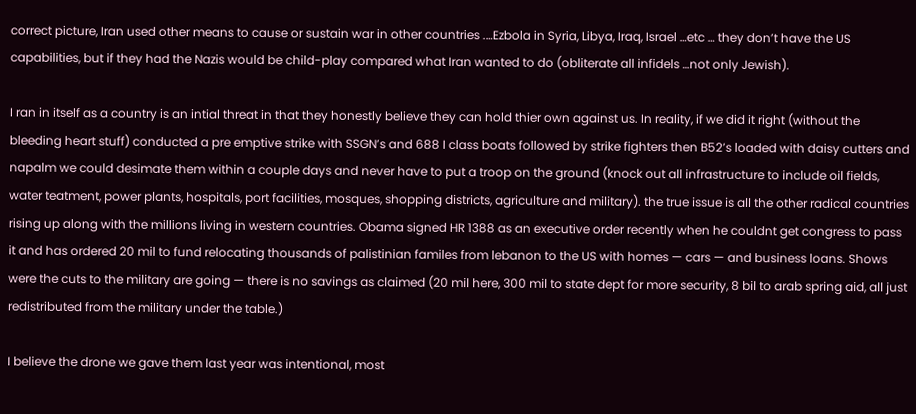correct picture, Iran used other means to cause or sustain war in other countries .…Ezbola in Syria, Libya, Iraq, Israel …etc … they don’t have the US capabilities, but if they had the Nazis would be child-play compared what Iran wanted to do (obliterate all infidels …not only Jewish).

I ran in itself as a country is an intial threat in that they honestly believe they can hold thier own against us. In reality, if we did it right (without the bleeding heart stuff) conducted a pre emptive strike with SSGN’s and 688 I class boats followed by strike fighters then B52’s loaded with daisy cutters and napalm we could desimate them within a couple days and never have to put a troop on the ground (knock out all infrastructure to include oil fields, water teatment, power plants, hospitals, port facilities, mosques, shopping districts, agriculture and military). the true issue is all the other radical countries rising up along with the millions living in western countries. Obama signed HR 1388 as an executive order recently when he couldnt get congress to pass it and has ordered 20 mil to fund relocating thousands of palistinian familes from lebanon to the US with homes — cars — and business loans. Shows were the cuts to the military are going — there is no savings as claimed (20 mil here, 300 mil to state dept for more security, 8 bil to arab spring aid, all just redistributed from the military under the table.)

I believe the drone we gave them last year was intentional, most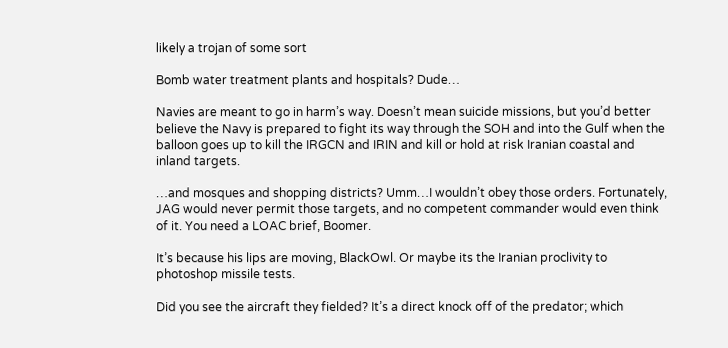likely a trojan of some sort

Bomb water treatment plants and hospitals? Dude…

Navies are meant to go in harm’s way. Doesn’t mean suicide missions, but you’d better believe the Navy is prepared to fight its way through the SOH and into the Gulf when the balloon goes up to kill the IRGCN and IRIN and kill or hold at risk Iranian coastal and inland targets.

…and mosques and shopping districts? Umm…I wouldn’t obey those orders. Fortunately, JAG would never permit those targets, and no competent commander would even think of it. You need a LOAC brief, Boomer.

It’s because his lips are moving, BlackOwl. Or maybe its the Iranian proclivity to photoshop missile tests.

Did you see the aircraft they fielded? It’s a direct knock off of the predator; which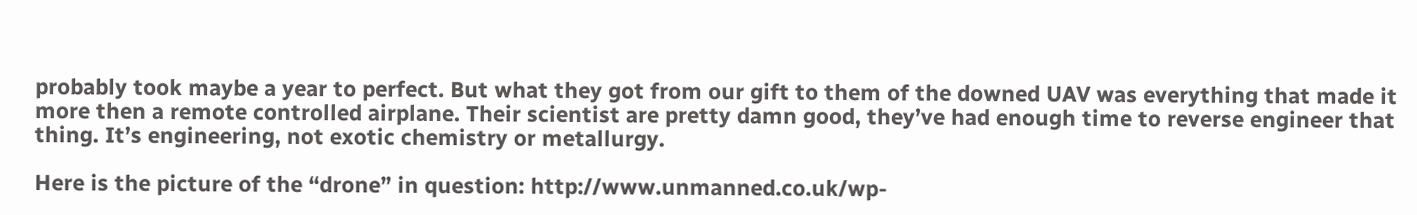probably took maybe a year to perfect. But what they got from our gift to them of the downed UAV was everything that made it more then a remote controlled airplane. Their scientist are pretty damn good, they’ve had enough time to reverse engineer that thing. It’s engineering, not exotic chemistry or metallurgy.

Here is the picture of the “drone” in question: http://www.unmanned.co.uk/wp-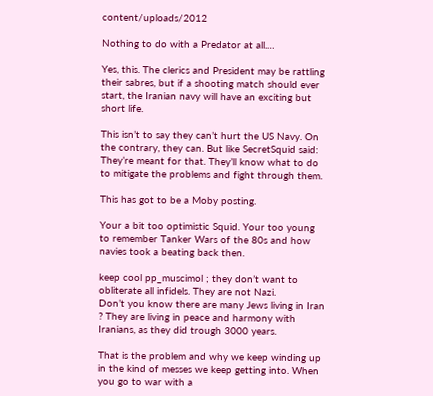content/uploads/2012

Nothing to do with a Predator at all.…

Yes, this. The clerics and President may be rattling their sabres, but if a shooting match should ever start, the Iranian navy will have an exciting but short life.

This isn’t to say they can’t hurt the US Navy. On the contrary, they can. But like SecretSquid said: They’re meant for that. They’ll know what to do to mitigate the problems and fight through them.

This has got to be a Moby posting.

Your a bit too optimistic Squid. Your too young to remember Tanker Wars of the 80s and how navies took a beating back then.

keep cool pp_muscimol ; they don’t want to obliterate all infidels. They are not Nazi.
Don’t you know there are many Jews living in Iran ? They are living in peace and harmony with Iranians, as they did trough 3000 years.

That is the problem and why we keep winding up in the kind of messes we keep getting into. When you go to war with a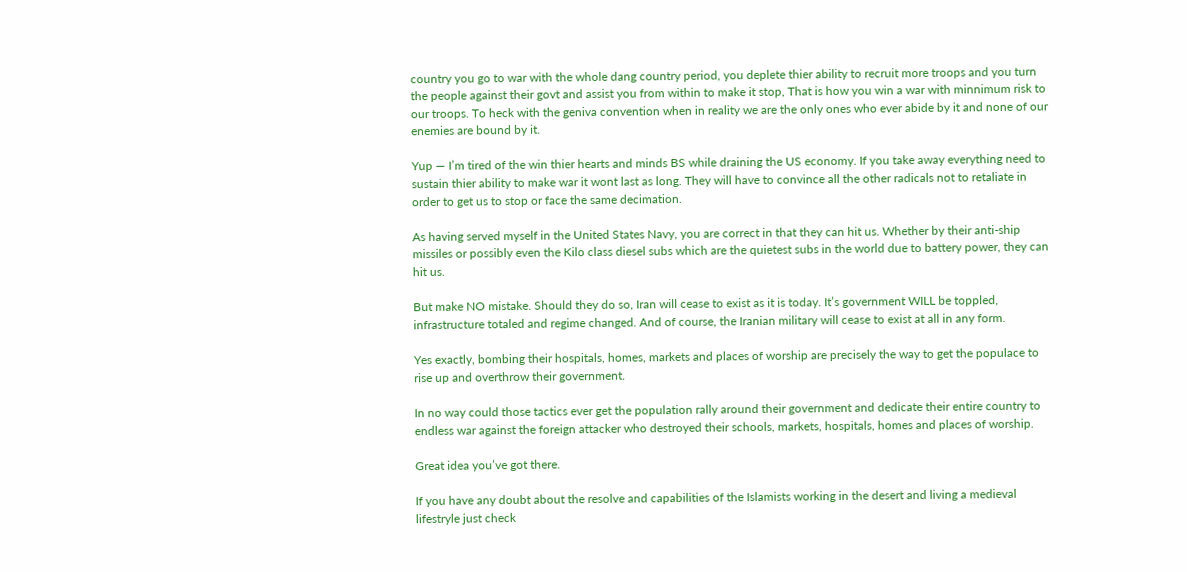country you go to war with the whole dang country period, you deplete thier ability to recruit more troops and you turn the people against their govt and assist you from within to make it stop, That is how you win a war with minnimum risk to our troops. To heck with the geniva convention when in reality we are the only ones who ever abide by it and none of our enemies are bound by it.

Yup — I’m tired of the win thier hearts and minds BS while draining the US economy. If you take away everything need to sustain thier ability to make war it wont last as long. They will have to convince all the other radicals not to retaliate in order to get us to stop or face the same decimation.

As having served myself in the United States Navy, you are correct in that they can hit us. Whether by their anti-ship missiles or possibly even the Kilo class diesel subs which are the quietest subs in the world due to battery power, they can hit us.

But make NO mistake. Should they do so, Iran will cease to exist as it is today. It’s government WILL be toppled, infrastructure totaled and regime changed. And of course, the Iranian military will cease to exist at all in any form.

Yes exactly, bombing their hospitals, homes, markets and places of worship are precisely the way to get the populace to rise up and overthrow their government.

In no way could those tactics ever get the population rally around their government and dedicate their entire country to endless war against the foreign attacker who destroyed their schools, markets, hospitals, homes and places of worship.

Great idea you’ve got there.

If you have any doubt about the resolve and capabilities of the Islamists working in the desert and living a medieval lifestryle just check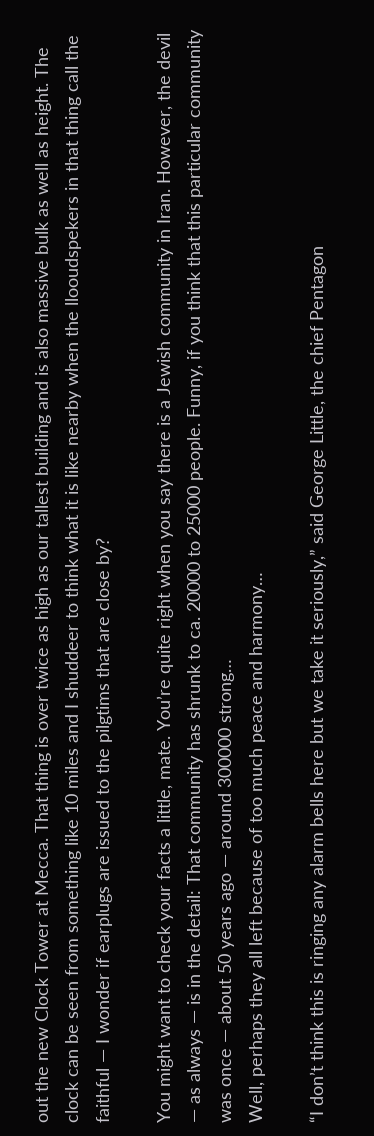out the new Clock Tower at Mecca. That thing is over twice as high as our tallest building and is also massive bulk as well as height. The clock can be seen from something like 10 miles and I shuddeer to think what it is like nearby when the llooudspekers in that thing call the faithful — I wonder if earplugs are issued to the pilgtims that are close by?

You might want to check your facts a little, mate. You’re quite right when you say there is a Jewish community in Iran. However, the devil — as always — is in the detail: That community has shrunk to ca. 20000 to 25000 people. Funny, if you think that this particular community was once — about 50 years ago — around 300000 strong…
Well, perhaps they all left because of too much peace and harmony…

“I don’t think this is ringing any alarm bells here but we take it seriously,” said George Little, the chief Pentagon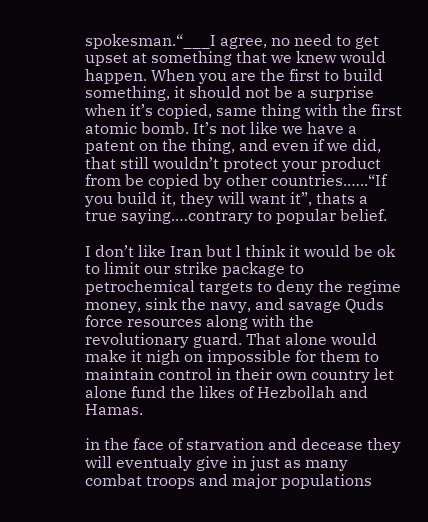spokesman.“___I agree, no need to get upset at something that we knew would happen. When you are the first to build something, it should not be a surprise when it’s copied, same thing with the first atomic bomb. It’s not like we have a patent on the thing, and even if we did, that still wouldn’t protect your product from be copied by other countries.…..“If you build it, they will want it”, thats a true saying.…contrary to popular belief.

I don’t like Iran but l think it would be ok to limit our strike package to petrochemical targets to deny the regime money, sink the navy, and savage Quds force resources along with the revolutionary guard. That alone would make it nigh on impossible for them to maintain control in their own country let alone fund the likes of Hezbollah and Hamas.

in the face of starvation and decease they will eventualy give in just as many combat troops and major populations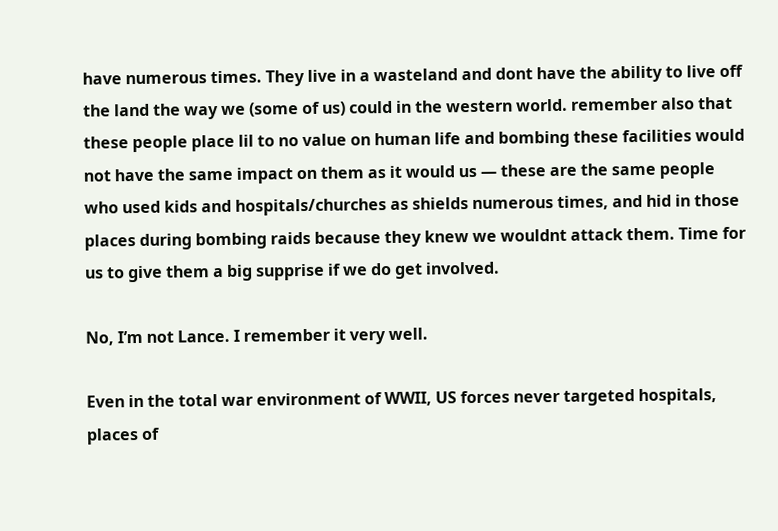have numerous times. They live in a wasteland and dont have the ability to live off the land the way we (some of us) could in the western world. remember also that these people place lil to no value on human life and bombing these facilities would not have the same impact on them as it would us — these are the same people who used kids and hospitals/churches as shields numerous times, and hid in those places during bombing raids because they knew we wouldnt attack them. Time for us to give them a big supprise if we do get involved.

No, I’m not Lance. I remember it very well.

Even in the total war environment of WWII, US forces never targeted hospitals, places of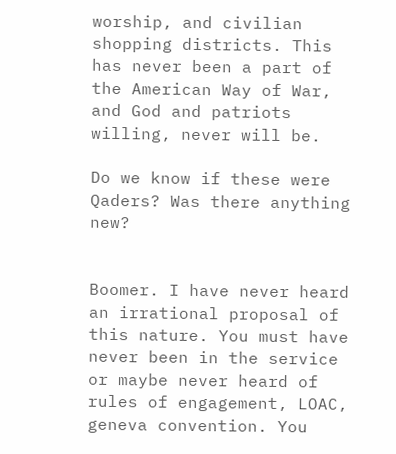worship, and civilian shopping districts. This has never been a part of the American Way of War, and God and patriots willing, never will be.

Do we know if these were Qaders? Was there anything new?


Boomer. I have never heard an irrational proposal of this nature. You must have never been in the service or maybe never heard of rules of engagement, LOAC, geneva convention. You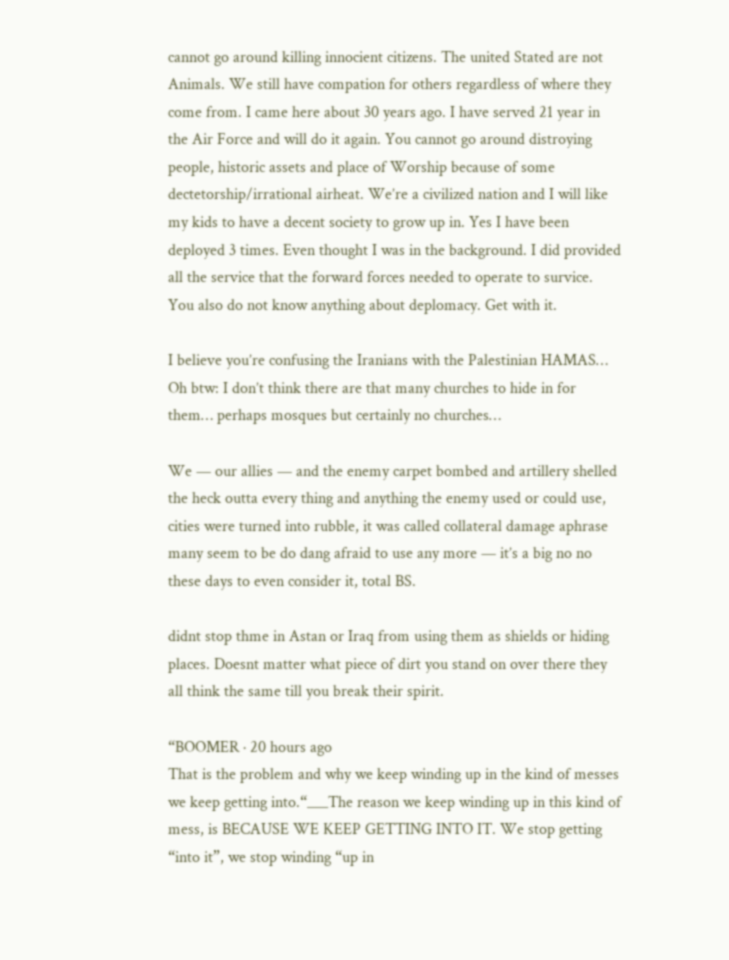cannot go around killing innocient citizens. The united Stated are not Animals. We still have compation for others regardless of where they come from. I came here about 30 years ago. I have served 21 year in the Air Force and will do it again. You cannot go around distroying people, historic assets and place of Worship because of some dectetorship/irrational airheat. We’re a civilized nation and I will like my kids to have a decent society to grow up in. Yes I have been deployed 3 times. Even thought I was in the background. I did provided all the service that the forward forces needed to operate to survice. You also do not know anything about deplomacy. Get with it.

I believe you’re confusing the Iranians with the Palestinian HAMAS…
Oh btw: I don’t think there are that many churches to hide in for them… perhaps mosques but certainly no churches…

We — our allies — and the enemy carpet bombed and artillery shelled the heck outta every thing and anything the enemy used or could use, cities were turned into rubble, it was called collateral damage aphrase many seem to be do dang afraid to use any more — it’s a big no no these days to even consider it, total BS.

didnt stop thme in Astan or Iraq from using them as shields or hiding places. Doesnt matter what piece of dirt you stand on over there they all think the same till you break their spirit.

“BOOMER · 20 hours ago
That is the problem and why we keep winding up in the kind of messes we keep getting into.“___The reason we keep winding up in this kind of mess, is BECAUSE WE KEEP GETTING INTO IT. We stop getting “into it”, we stop winding “up in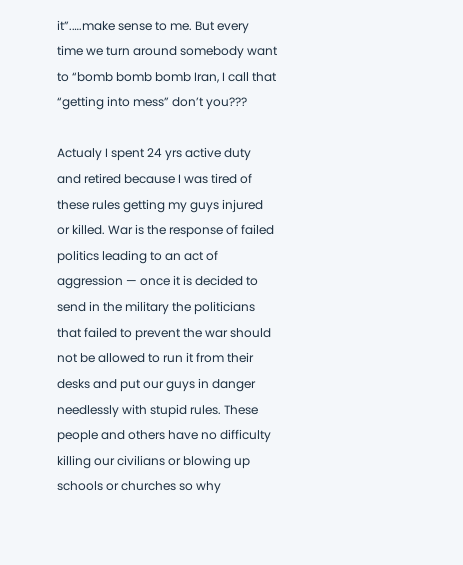it”.….make sense to me. But every time we turn around somebody want to “bomb bomb bomb Iran, I call that “getting into mess” don’t you???

Actualy I spent 24 yrs active duty and retired because I was tired of these rules getting my guys injured or killed. War is the response of failed politics leading to an act of aggression — once it is decided to send in the military the politicians that failed to prevent the war should not be allowed to run it from their desks and put our guys in danger needlessly with stupid rules. These people and others have no difficulty killing our civilians or blowing up schools or churches so why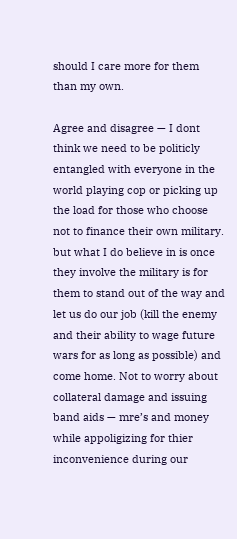should I care more for them than my own.

Agree and disagree — I dont think we need to be politicly entangled with everyone in the world playing cop or picking up the load for those who choose not to finance their own military. but what I do believe in is once they involve the military is for them to stand out of the way and let us do our job (kill the enemy and their ability to wage future wars for as long as possible) and come home. Not to worry about collateral damage and issuing band aids — mre’s and money while appoligizing for thier inconvenience during our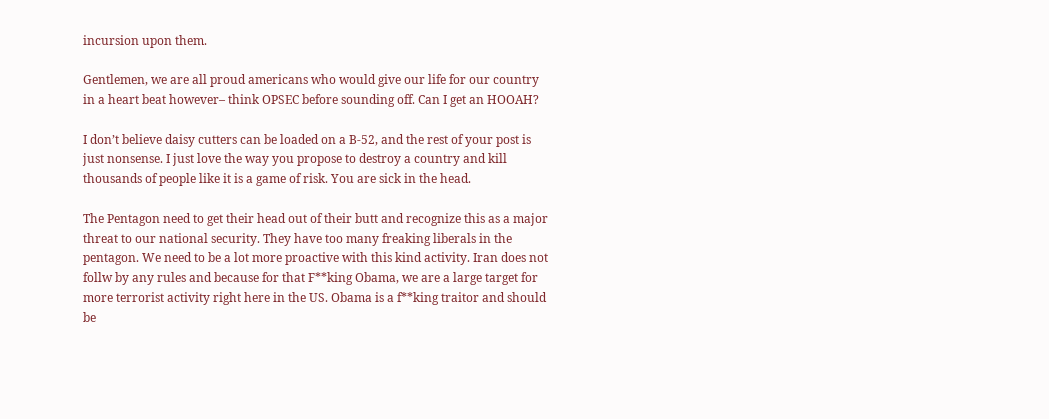incursion upon them.

Gentlemen, we are all proud americans who would give our life for our country in a heart beat however– think OPSEC before sounding off. Can I get an HOOAH?

I don’t believe daisy cutters can be loaded on a B-52, and the rest of your post is just nonsense. I just love the way you propose to destroy a country and kill thousands of people like it is a game of risk. You are sick in the head.

The Pentagon need to get their head out of their butt and recognize this as a major threat to our national security. They have too many freaking liberals in the pentagon. We need to be a lot more proactive with this kind activity. Iran does not follw by any rules and because for that F**king Obama, we are a large target for more terrorist activity right here in the US. Obama is a f**king traitor and should be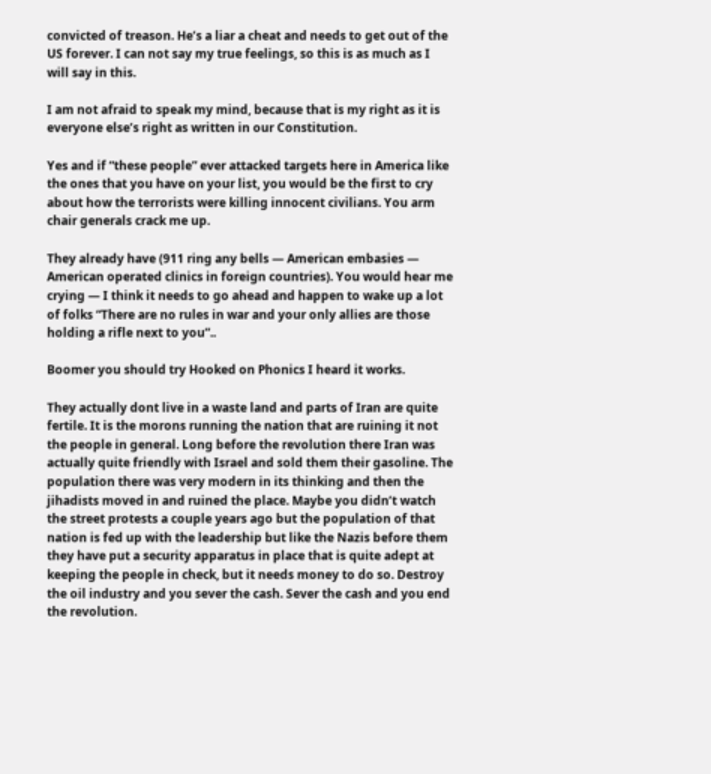convicted of treason. He’s a liar a cheat and needs to get out of the US forever. I can not say my true feelings, so this is as much as I will say in this.

I am not afraid to speak my mind, because that is my right as it is everyone else’s right as written in our Constitution.

Yes and if “these people” ever attacked targets here in America like the ones that you have on your list, you would be the first to cry about how the terrorists were killing innocent civilians. You arm chair generals crack me up.

They already have (911 ring any bells — American embasies — American operated clinics in foreign countries). You would hear me crying — I think it needs to go ahead and happen to wake up a lot of folks “There are no rules in war and your only allies are those holding a rifle next to you”..

Boomer you should try Hooked on Phonics I heard it works.

They actually dont live in a waste land and parts of Iran are quite fertile. It is the morons running the nation that are ruining it not the people in general. Long before the revolution there Iran was actually quite friendly with Israel and sold them their gasoline. The population there was very modern in its thinking and then the jihadists moved in and ruined the place. Maybe you didn’t watch the street protests a couple years ago but the population of that nation is fed up with the leadership but like the Nazis before them they have put a security apparatus in place that is quite adept at keeping the people in check, but it needs money to do so. Destroy the oil industry and you sever the cash. Sever the cash and you end the revolution.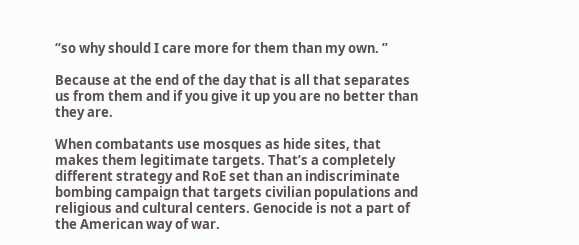“so why should I care more for them than my own. ”

Because at the end of the day that is all that separates us from them and if you give it up you are no better than they are.

When combatants use mosques as hide sites, that makes them legitimate targets. That’s a completely different strategy and RoE set than an indiscriminate bombing campaign that targets civilian populations and religious and cultural centers. Genocide is not a part of the American way of war.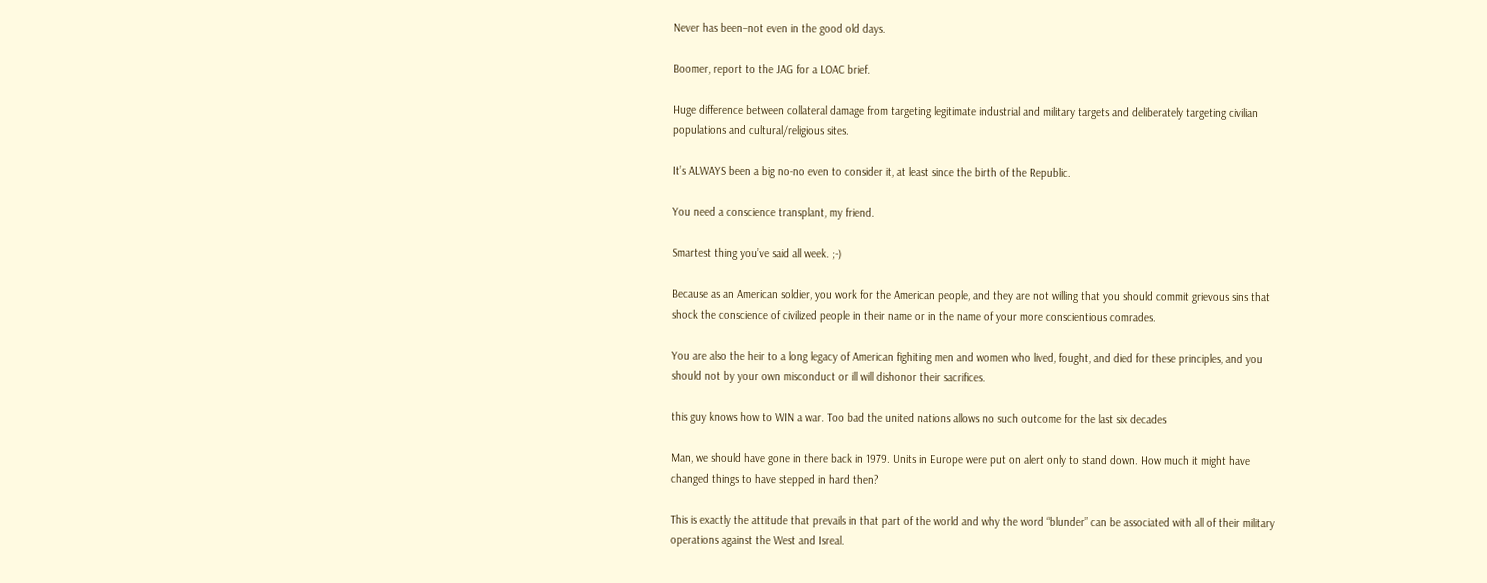Never has been–not even in the good old days.

Boomer, report to the JAG for a LOAC brief.

Huge difference between collateral damage from targeting legitimate industrial and military targets and deliberately targeting civilian populations and cultural/religious sites.

It’s ALWAYS been a big no-no even to consider it, at least since the birth of the Republic.

You need a conscience transplant, my friend.

Smartest thing you’ve said all week. ;-)

Because as an American soldier, you work for the American people, and they are not willing that you should commit grievous sins that shock the conscience of civilized people in their name or in the name of your more conscientious comrades.

You are also the heir to a long legacy of American fighiting men and women who lived, fought, and died for these principles, and you should not by your own misconduct or ill will dishonor their sacrifices.

this guy knows how to WIN a war. Too bad the united nations allows no such outcome for the last six decades

Man, we should have gone in there back in 1979. Units in Europe were put on alert only to stand down. How much it might have changed things to have stepped in hard then?

This is exactly the attitude that prevails in that part of the world and why the word “blunder” can be associated with all of their military operations against the West and Isreal.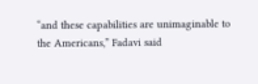“and these capabilities are unimaginable to the Americans,” Fadavi said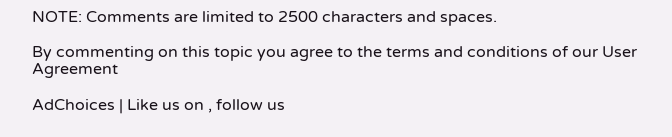NOTE: Comments are limited to 2500 characters and spaces.

By commenting on this topic you agree to the terms and conditions of our User Agreement

AdChoices | Like us on , follow us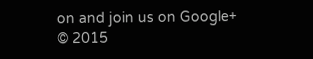on and join us on Google+
© 2015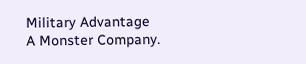Military Advantage
A Monster Company.